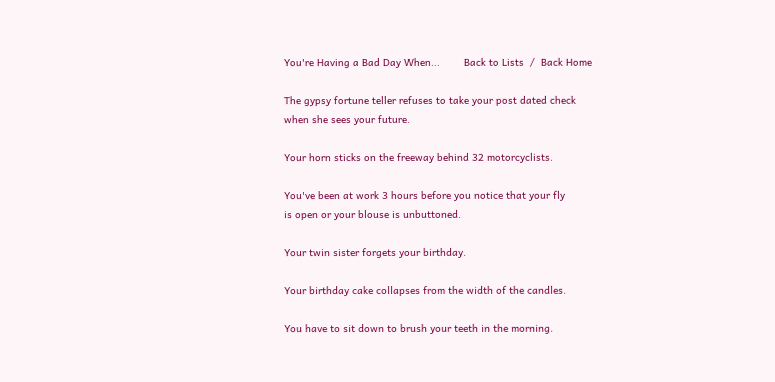You're Having a Bad Day When...        Back to Lists  /  Back Home

The gypsy fortune teller refuses to take your post dated check
when she sees your future.

Your horn sticks on the freeway behind 32 motorcyclists.

You've been at work 3 hours before you notice that your fly
is open or your blouse is unbuttoned.

Your twin sister forgets your birthday.

Your birthday cake collapses from the width of the candles.

You have to sit down to brush your teeth in the morning.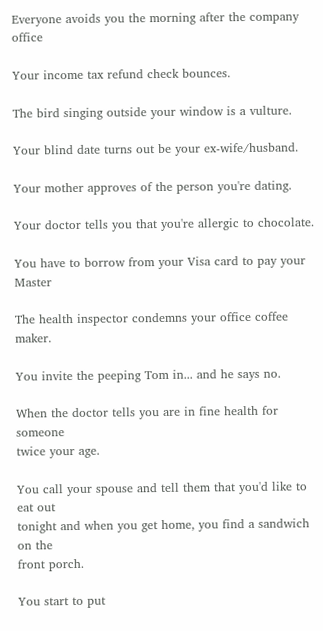Everyone avoids you the morning after the company office

Your income tax refund check bounces.

The bird singing outside your window is a vulture.

Your blind date turns out be your ex-wife/husband.

Your mother approves of the person you're dating.

Your doctor tells you that you're allergic to chocolate.

You have to borrow from your Visa card to pay your Master

The health inspector condemns your office coffee maker.

You invite the peeping Tom in... and he says no.

When the doctor tells you are in fine health for someone
twice your age.

You call your spouse and tell them that you'd like to eat out
tonight and when you get home, you find a sandwich on the
front porch.

You start to put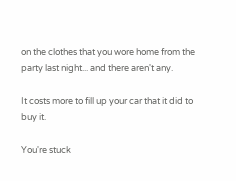on the clothes that you wore home from the
party last night... and there aren't any.

It costs more to fill up your car that it did to buy it.

You're stuck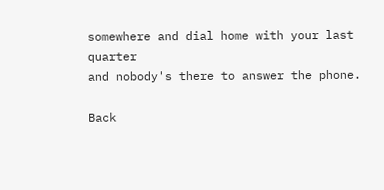somewhere and dial home with your last quarter
and nobody's there to answer the phone.

Back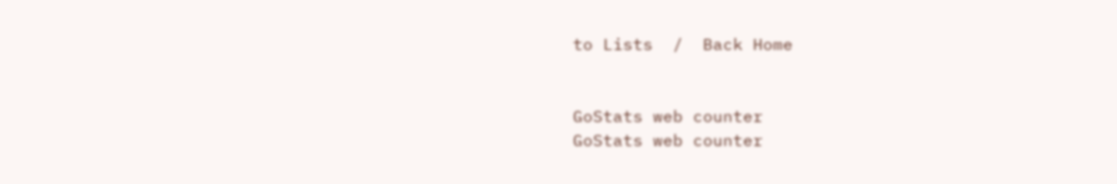to Lists  /  Back Home


GoStats web counter
GoStats web counter